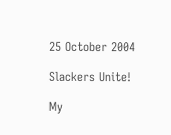25 October 2004

Slackers Unite!

My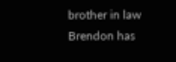brother in law Brendon has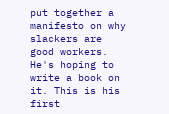put together a manifesto on why slackers are good workers. He's hoping to write a book on it. This is his first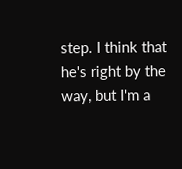step. I think that he's right by the way, but I'm a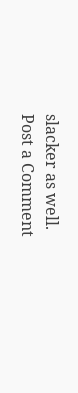slacker as well.
Post a Comment